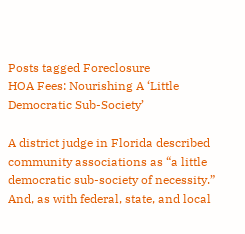Posts tagged Foreclosure
HOA Fees: Nourishing A ‘Little Democratic Sub-Society’

A district judge in Florida described community associations as “a little democratic sub-society of necessity.” And, as with federal, state, and local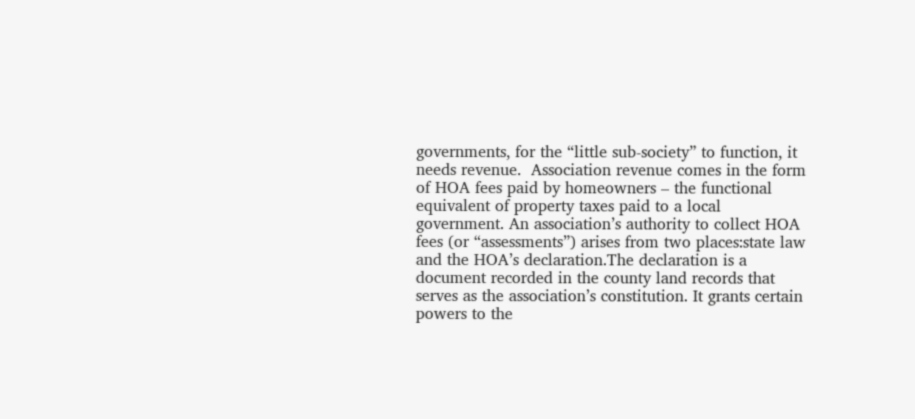governments, for the “little sub-society” to function, it needs revenue.  Association revenue comes in the form of HOA fees paid by homeowners – the functional equivalent of property taxes paid to a local government. An association’s authority to collect HOA fees (or “assessments”) arises from two places:state law and the HOA’s declaration.The declaration is a document recorded in the county land records that serves as the association’s constitution. It grants certain powers to the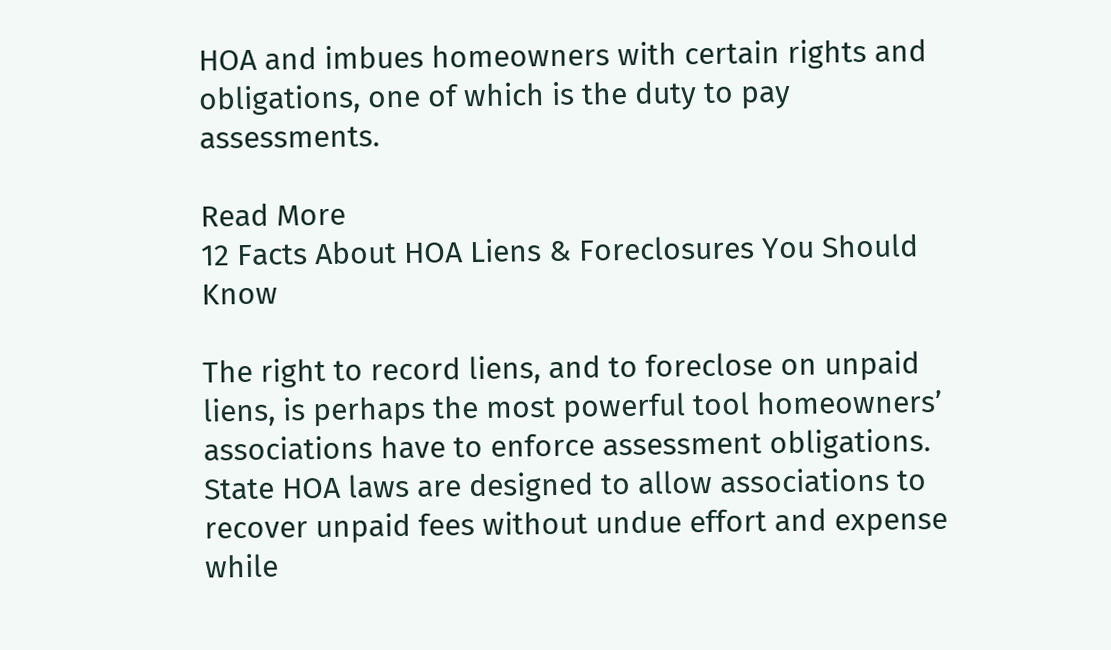HOA and imbues homeowners with certain rights and obligations, one of which is the duty to pay assessments.

Read More
12 Facts About HOA Liens & Foreclosures You Should Know

The right to record liens, and to foreclose on unpaid liens, is perhaps the most powerful tool homeowners’ associations have to enforce assessment obligations.  State HOA laws are designed to allow associations to recover unpaid fees without undue effort and expense while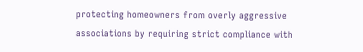protecting homeowners from overly aggressive associations by requiring strict compliance with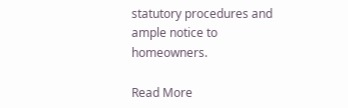statutory procedures and ample notice to homeowners.

Read More